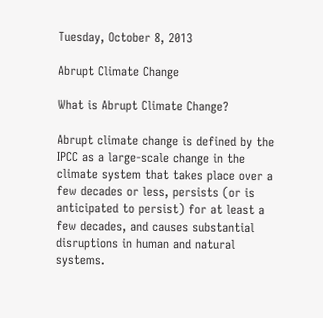Tuesday, October 8, 2013

Abrupt Climate Change

What is Abrupt Climate Change?

Abrupt climate change is defined by the IPCC as a large-scale change in the climate system that takes place over a few decades or less, persists (or is anticipated to persist) for at least a few decades, and causes substantial disruptions in human and natural systems.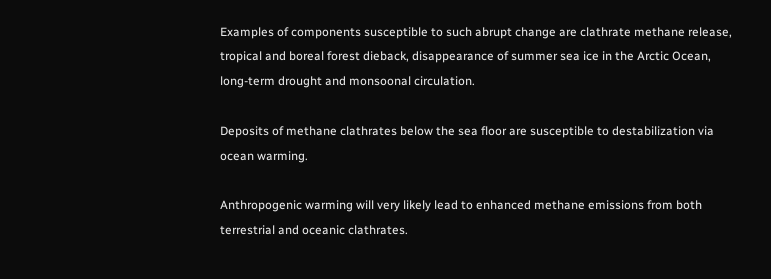Examples of components susceptible to such abrupt change are clathrate methane release, tropical and boreal forest dieback, disappearance of summer sea ice in the Arctic Ocean, long-term drought and monsoonal circulation.

Deposits of methane clathrates below the sea floor are susceptible to destabilization via ocean warming.

Anthropogenic warming will very likely lead to enhanced methane emissions from both terrestrial and oceanic clathrates.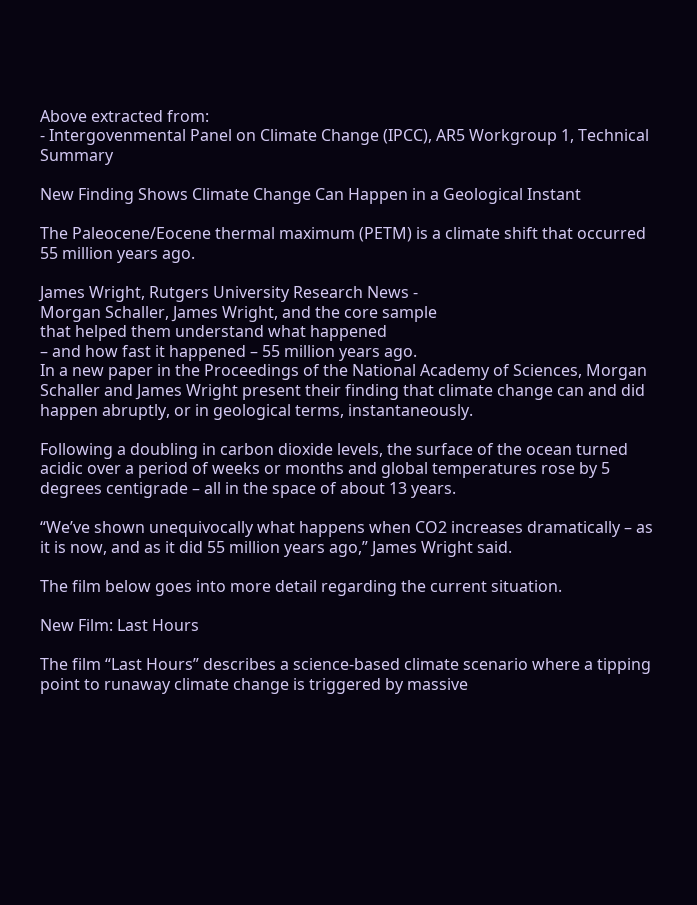Above extracted from:
- Intergovenmental Panel on Climate Change (IPCC), AR5 Workgroup 1, Technical Summary

New Finding Shows Climate Change Can Happen in a Geological Instant

The Paleocene/Eocene thermal maximum (PETM) is a climate shift that occurred 55 million years ago.

James Wright, Rutgers University Research News -
Morgan Schaller, James Wright, and the core sample
that helped them understand what happened
– and how fast it happened – 55 million years ago.
In a new paper in the Proceedings of the National Academy of Sciences, Morgan Schaller and James Wright present their finding that climate change can and did happen abruptly, or in geological terms, instantaneously.

Following a doubling in carbon dioxide levels, the surface of the ocean turned acidic over a period of weeks or months and global temperatures rose by 5 degrees centigrade – all in the space of about 13 years.

“We’ve shown unequivocally what happens when CO2 increases dramatically – as it is now, and as it did 55 million years ago,” James Wright said.

The film below goes into more detail regarding the current situation.

New Film: Last Hours

The film “Last Hours” describes a science-based climate scenario where a tipping point to runaway climate change is triggered by massive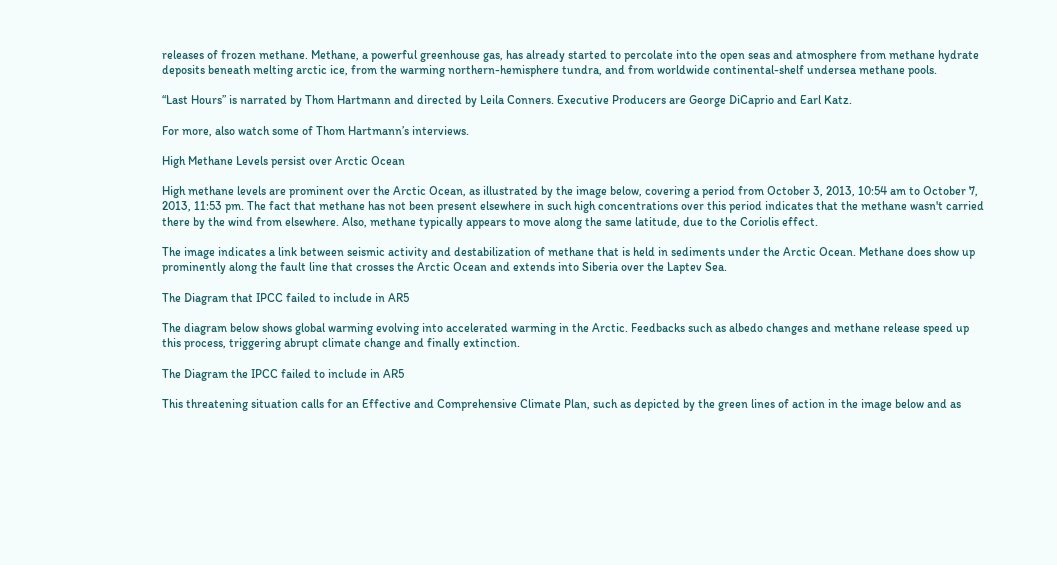releases of frozen methane. Methane, a powerful greenhouse gas, has already started to percolate into the open seas and atmosphere from methane hydrate deposits beneath melting arctic ice, from the warming northern-hemisphere tundra, and from worldwide continental-shelf undersea methane pools.

“Last Hours” is narrated by Thom Hartmann and directed by Leila Conners. Executive Producers are George DiCaprio and Earl Katz.

For more, also watch some of Thom Hartmann’s interviews.

High Methane Levels persist over Arctic Ocean

High methane levels are prominent over the Arctic Ocean, as illustrated by the image below, covering a period from October 3, 2013, 10:54 am to October 7, 2013, 11:53 pm. The fact that methane has not been present elsewhere in such high concentrations over this period indicates that the methane wasn't carried there by the wind from elsewhere. Also, methane typically appears to move along the same latitude, due to the Coriolis effect.

The image indicates a link between seismic activity and destabilization of methane that is held in sediments under the Arctic Ocean. Methane does show up prominently along the fault line that crosses the Arctic Ocean and extends into Siberia over the Laptev Sea.

The Diagram that IPCC failed to include in AR5

The diagram below shows global warming evolving into accelerated warming in the Arctic. Feedbacks such as albedo changes and methane release speed up this process, triggering abrupt climate change and finally extinction.

The Diagram the IPCC failed to include in AR5

This threatening situation calls for an Effective and Comprehensive Climate Plan, such as depicted by the green lines of action in the image below and as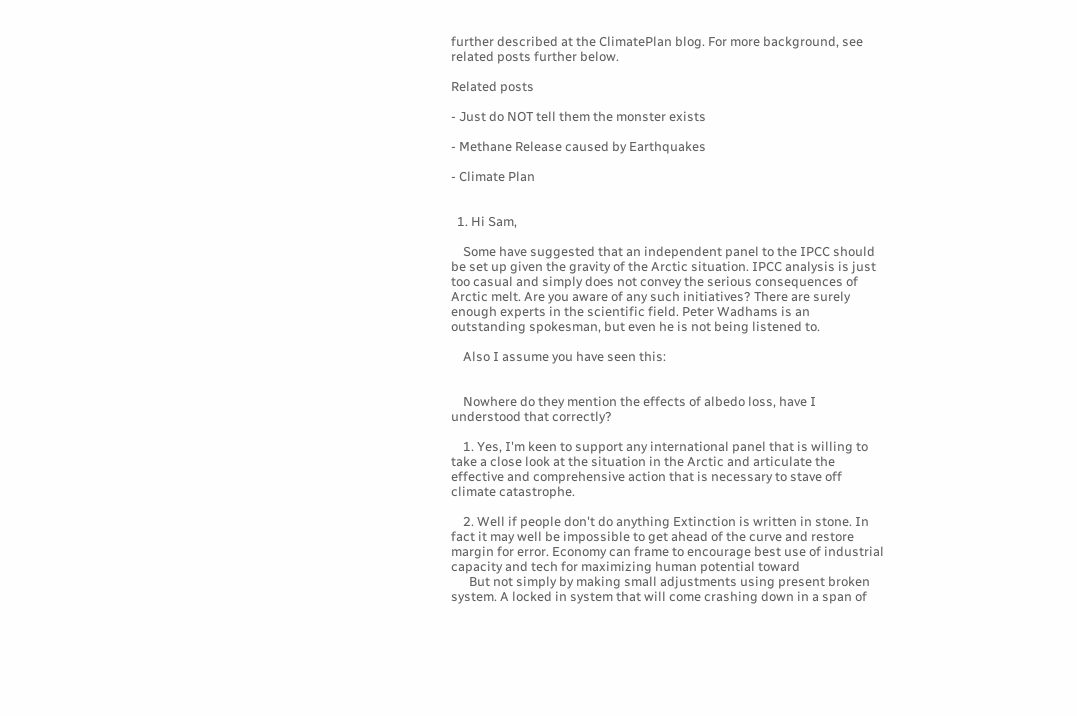further described at the ClimatePlan blog. For more background, see related posts further below.

Related posts

- Just do NOT tell them the monster exists

- Methane Release caused by Earthquakes

- Climate Plan


  1. Hi Sam,

    Some have suggested that an independent panel to the IPCC should be set up given the gravity of the Arctic situation. IPCC analysis is just too casual and simply does not convey the serious consequences of Arctic melt. Are you aware of any such initiatives? There are surely enough experts in the scientific field. Peter Wadhams is an outstanding spokesman, but even he is not being listened to.

    Also I assume you have seen this:


    Nowhere do they mention the effects of albedo loss, have I understood that correctly?

    1. Yes, I'm keen to support any international panel that is willing to take a close look at the situation in the Arctic and articulate the effective and comprehensive action that is necessary to stave off climate catastrophe.

    2. Well if people don't do anything Extinction is written in stone. In fact it may well be impossible to get ahead of the curve and restore margin for error. Economy can frame to encourage best use of industrial capacity and tech for maximizing human potential toward
      But not simply by making small adjustments using present broken system. A locked in system that will come crashing down in a span of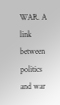WAR. A link between politics and war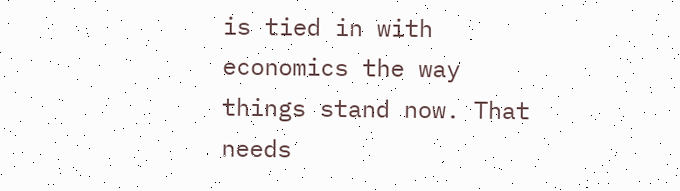is tied in with economics the way things stand now. That needs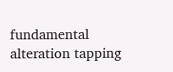fundamental alteration tapping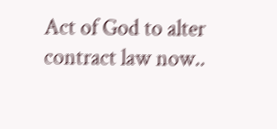Act of God to alter contract law now..